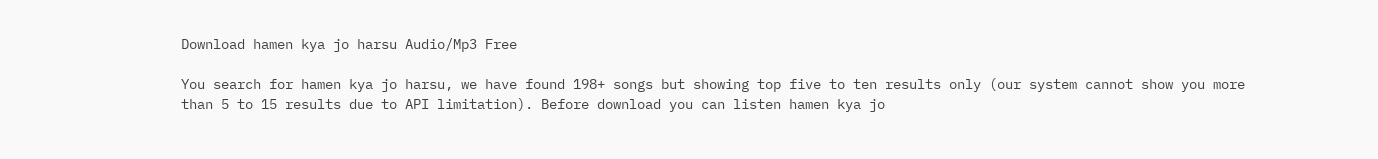Download hamen kya jo harsu Audio/Mp3 Free

You search for hamen kya jo harsu, we have found 198+ songs but showing top five to ten results only (our system cannot show you more than 5 to 15 results due to API limitation). Before download you can listen hamen kya jo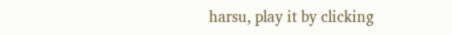harsu, play it by clicking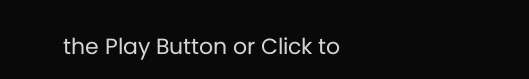the Play Button or Click to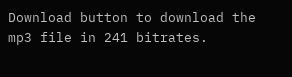Download button to download the mp3 file in 241 bitrates.